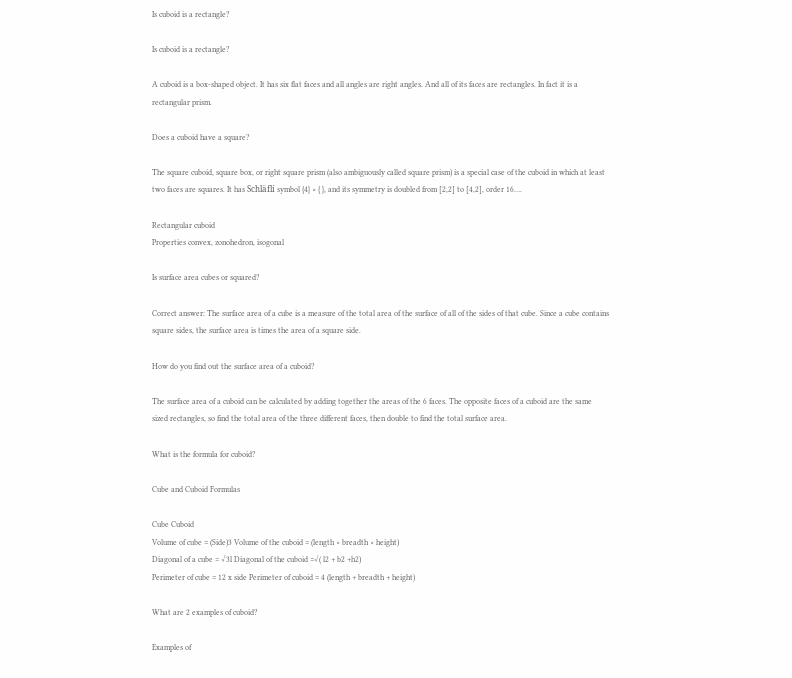Is cuboid is a rectangle?

Is cuboid is a rectangle?

A cuboid is a box-shaped object. It has six flat faces and all angles are right angles. And all of its faces are rectangles. In fact it is a rectangular prism.

Does a cuboid have a square?

The square cuboid, square box, or right square prism (also ambiguously called square prism) is a special case of the cuboid in which at least two faces are squares. It has Schläfli symbol {4} × { }, and its symmetry is doubled from [2,2] to [4,2], order 16….

Rectangular cuboid
Properties convex, zonohedron, isogonal

Is surface area cubes or squared?

Correct answer: The surface area of a cube is a measure of the total area of the surface of all of the sides of that cube. Since a cube contains square sides, the surface area is times the area of a square side.

How do you find out the surface area of a cuboid?

The surface area of a cuboid can be calculated by adding together the areas of the 6 faces. The opposite faces of a cuboid are the same sized rectangles, so find the total area of the three different faces, then double to find the total surface area.

What is the formula for cuboid?

Cube and Cuboid Formulas

Cube Cuboid
Volume of cube = (Side)3 Volume of the cuboid = (length × breadth × height)
Diagonal of a cube = √3l Diagonal of the cuboid =√( l2 + b2 +h2)
Perimeter of cube = 12 x side Perimeter of cuboid = 4 (length + breadth + height)

What are 2 examples of cuboid?

Examples of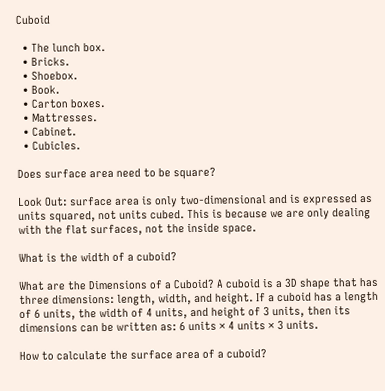Cuboid

  • The lunch box.
  • Bricks.
  • Shoebox.
  • Book.
  • Carton boxes.
  • Mattresses.
  • Cabinet.
  • Cubicles.

Does surface area need to be square?

Look Out: surface area is only two-dimensional and is expressed as units squared, not units cubed. This is because we are only dealing with the flat surfaces, not the inside space.

What is the width of a cuboid?

What are the Dimensions of a Cuboid? A cuboid is a 3D shape that has three dimensions: length, width, and height. If a cuboid has a length of 6 units, the width of 4 units, and height of 3 units, then its dimensions can be written as: 6 units × 4 units × 3 units.

How to calculate the surface area of a cuboid?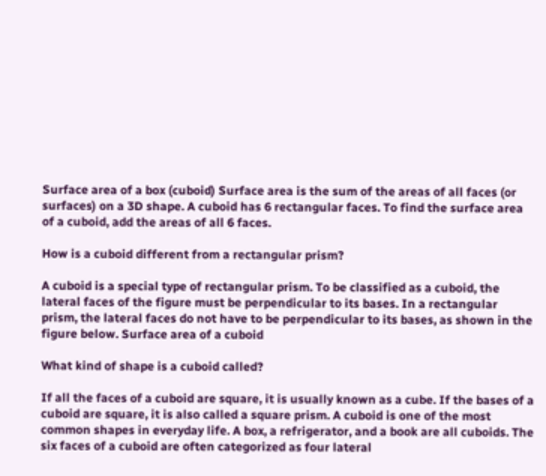Surface area of a box (cuboid) Surface area is the sum of the areas of all faces (or surfaces) on a 3D shape. A cuboid has 6 rectangular faces. To find the surface area of a cuboid, add the areas of all 6 faces.

How is a cuboid different from a rectangular prism?

A cuboid is a special type of rectangular prism. To be classified as a cuboid, the lateral faces of the figure must be perpendicular to its bases. In a rectangular prism, the lateral faces do not have to be perpendicular to its bases, as shown in the figure below. Surface area of a cuboid

What kind of shape is a cuboid called?

If all the faces of a cuboid are square, it is usually known as a cube. If the bases of a cuboid are square, it is also called a square prism. A cuboid is one of the most common shapes in everyday life. A box, a refrigerator, and a book are all cuboids. The six faces of a cuboid are often categorized as four lateral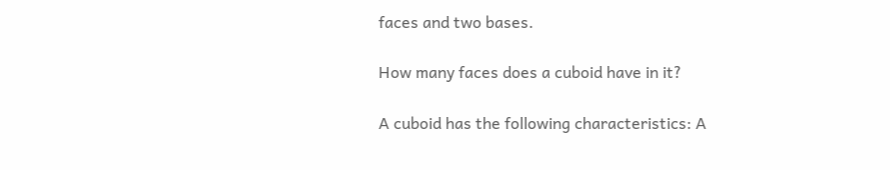faces and two bases.

How many faces does a cuboid have in it?

A cuboid has the following characteristics: A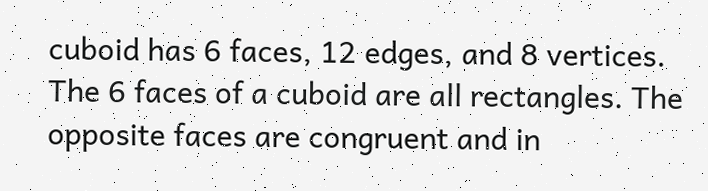cuboid has 6 faces, 12 edges, and 8 vertices. The 6 faces of a cuboid are all rectangles. The opposite faces are congruent and in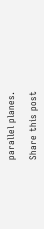parallel planes.

Share this post